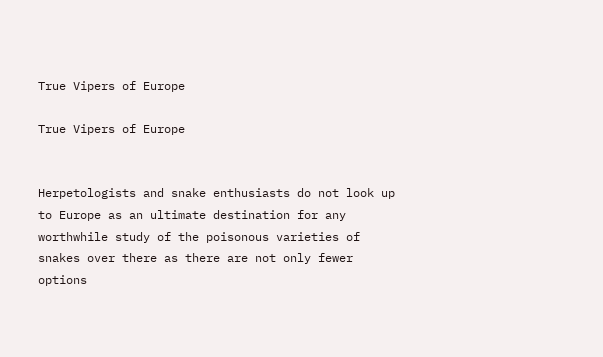True Vipers of Europe

True Vipers of Europe


Herpetologists and snake enthusiasts do not look up to Europe as an ultimate destination for any worthwhile study of the poisonous varieties of snakes over there as there are not only fewer options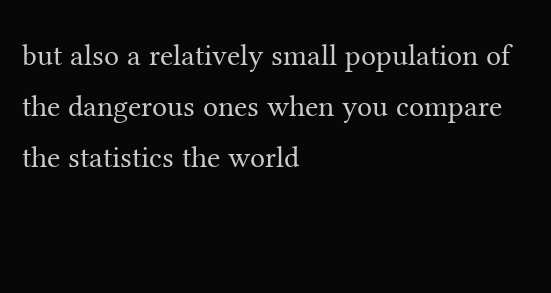but also a relatively small population of the dangerous ones when you compare the statistics the world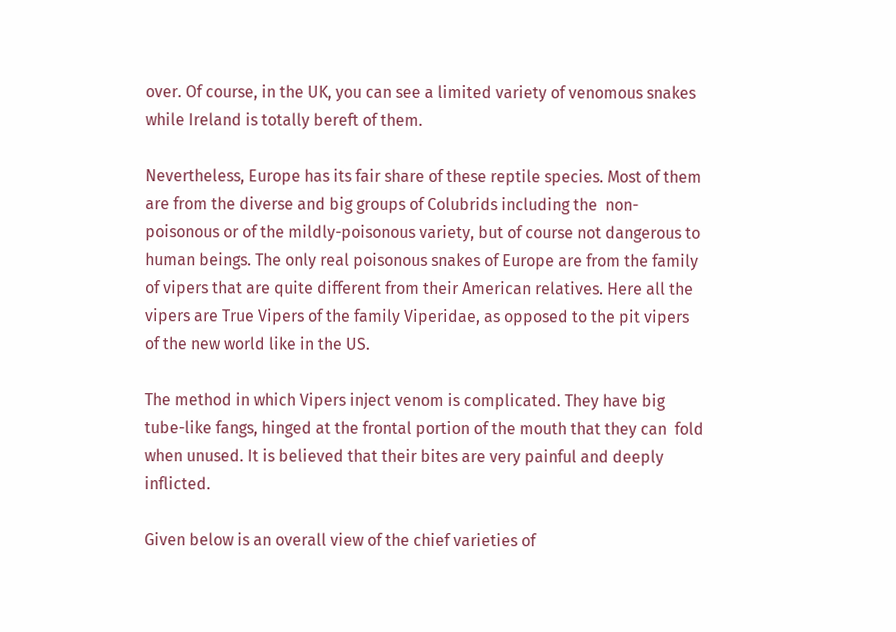over. Of course, in the UK, you can see a limited variety of venomous snakes while Ireland is totally bereft of them.

Nevertheless, Europe has its fair share of these reptile species. Most of them are from the diverse and big groups of Colubrids including the  non-poisonous or of the mildly-poisonous variety, but of course not dangerous to human beings. The only real poisonous snakes of Europe are from the family of vipers that are quite different from their American relatives. Here all the vipers are True Vipers of the family Viperidae, as opposed to the pit vipers of the new world like in the US.

The method in which Vipers inject venom is complicated. They have big tube-like fangs, hinged at the frontal portion of the mouth that they can  fold when unused. It is believed that their bites are very painful and deeply inflicted.

Given below is an overall view of the chief varieties of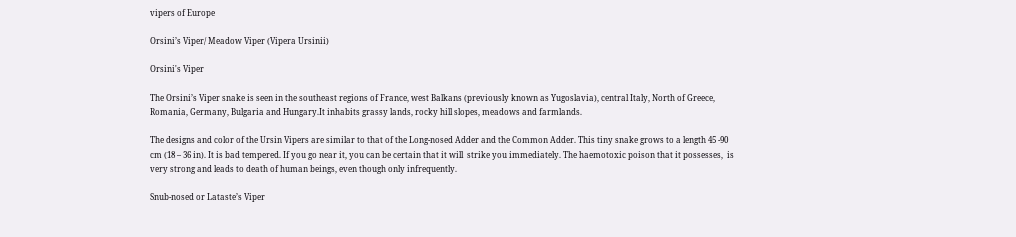vipers of Europe

Orsini’s Viper/ Meadow Viper (Vipera Ursinii)

Orsini's Viper

The Orsini’s Viper snake is seen in the southeast regions of France, west Balkans (previously known as Yugoslavia), central Italy, North of Greece, Romania, Germany, Bulgaria and Hungary.It inhabits grassy lands, rocky hill slopes, meadows and farmlands.

The designs and color of the Ursin Vipers are similar to that of the Long-nosed Adder and the Common Adder. This tiny snake grows to a length 45 -90 cm (18 – 36 in). It is bad tempered. If you go near it, you can be certain that it will  strike you immediately. The haemotoxic poison that it possesses,  is very strong and leads to death of human beings, even though only infrequently.

Snub-nosed or Lataste’s Viper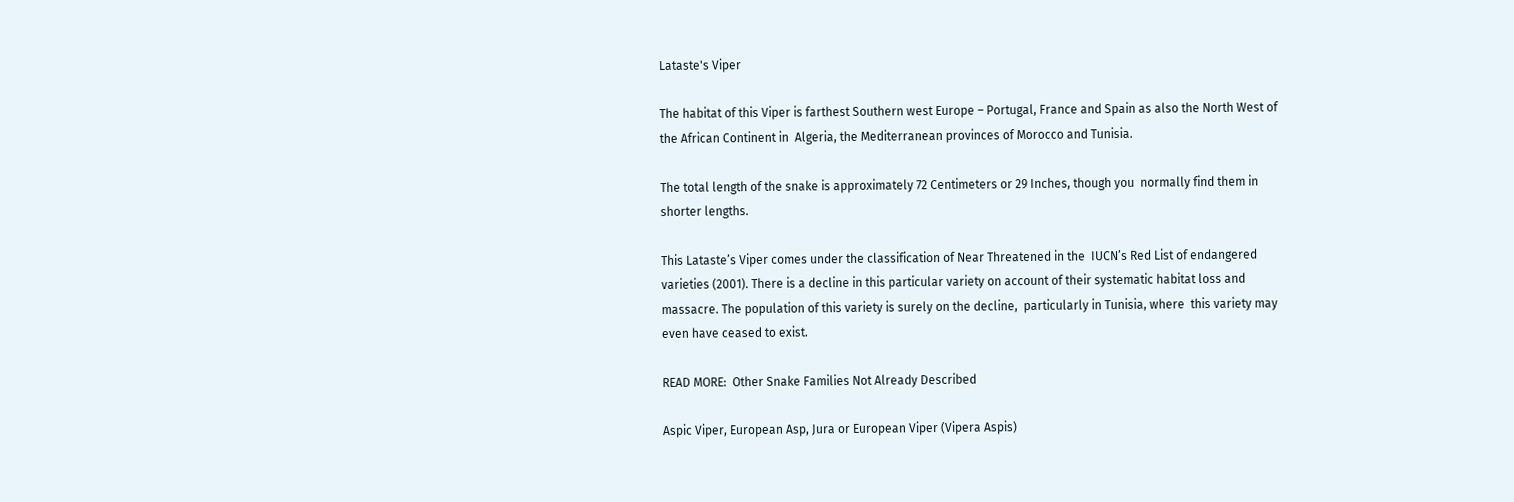Lataste's Viper

The habitat of this Viper is farthest Southern west Europe – Portugal, France and Spain as also the North West of the African Continent in  Algeria, the Mediterranean provinces of Morocco and Tunisia.

The total length of the snake is approximately 72 Centimeters or 29 Inches, though you  normally find them in shorter lengths.

This Lataste’s Viper comes under the classification of Near Threatened in the  IUCN’s Red List of endangered varieties (2001). There is a decline in this particular variety on account of their systematic habitat loss and massacre. The population of this variety is surely on the decline,  particularly in Tunisia, where  this variety may even have ceased to exist.

READ MORE:  Other Snake Families Not Already Described

Aspic Viper, European Asp, Jura or European Viper (Vipera Aspis)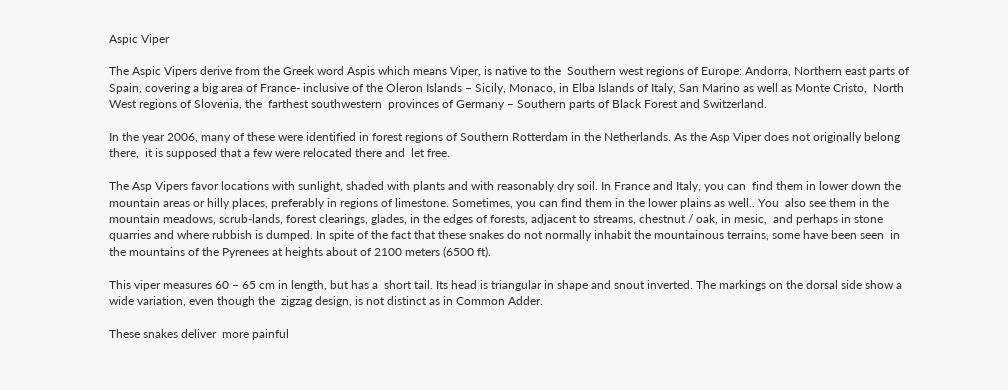Aspic Viper

The Aspic Vipers derive from the Greek word Aspis which means Viper, is native to the  Southern west regions of Europe: Andorra, Northern east parts of Spain, covering a big area of France- inclusive of the Oleron Islands – Sicily, Monaco, in Elba Islands of Italy, San Marino as well as Monte Cristo,  North West regions of Slovenia, the  farthest southwestern  provinces of Germany – Southern parts of Black Forest and Switzerland.

In the year 2006, many of these were identified in forest regions of Southern Rotterdam in the Netherlands. As the Asp Viper does not originally belong there,  it is supposed that a few were relocated there and  let free.

The Asp Vipers favor locations with sunlight, shaded with plants and with reasonably dry soil. In France and Italy, you can  find them in lower down the mountain areas or hilly places, preferably in regions of limestone. Sometimes, you can find them in the lower plains as well.. You  also see them in the mountain meadows, scrub-lands, forest clearings, glades, in the edges of forests, adjacent to streams, chestnut / oak, in mesic,  and perhaps in stone quarries and where rubbish is dumped. In spite of the fact that these snakes do not normally inhabit the mountainous terrains, some have been seen  in the mountains of the Pyrenees at heights about of 2100 meters (6500 ft).

This viper measures 60 – 65 cm in length, but has a  short tail. Its head is triangular in shape and snout inverted. The markings on the dorsal side show a wide variation, even though the  zigzag design, is not distinct as in Common Adder.

These snakes deliver  more painful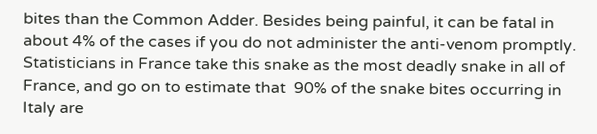bites than the Common Adder. Besides being painful, it can be fatal in about 4% of the cases if you do not administer the anti-venom promptly.  Statisticians in France take this snake as the most deadly snake in all of France, and go on to estimate that  90% of the snake bites occurring in Italy are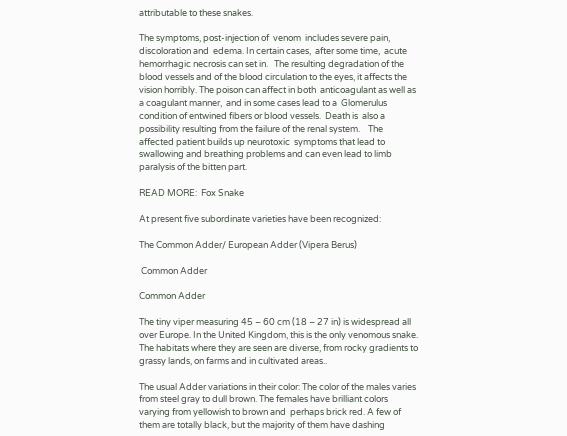attributable to these snakes.

The symptoms, post-injection of  venom  includes severe pain, discoloration and  edema. In certain cases,  after some time,  acute hemorrhagic necrosis can set in.   The resulting degradation of the blood vessels and of the blood circulation to the eyes, it affects the vision horribly. The poison can affect in both  anticoagulant as well as a coagulant manner,  and in some cases lead to a  Glomerulus condition of entwined fibers or blood vessels.  Death is  also a possibility resulting from the failure of the renal system.    The affected patient builds up neurotoxic  symptoms that lead to swallowing and breathing problems and can even lead to limb paralysis of the bitten part.

READ MORE:  Fox Snake

At present five subordinate varieties have been recognized:

The Common Adder/ European Adder (Vipera Berus)

 Common Adder

Common Adder

The tiny viper measuring 45 – 60 cm (18 – 27 in) is widespread all over Europe. In the United Kingdom, this is the only venomous snake. The habitats where they are seen are diverse, from rocky gradients to grassy lands, on farms and in cultivated areas..

The usual Adder variations in their color: The color of the males varies from steel gray to dull brown. The females have brilliant colors varying from yellowish to brown and  perhaps brick red. A few of them are totally black, but the majority of them have dashing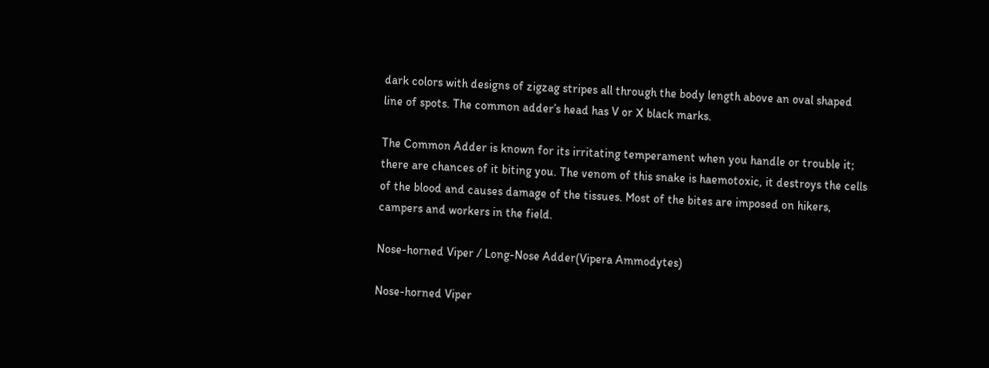dark colors with designs of zigzag stripes all through the body length above an oval shaped line of spots. The common adder’s head has V or X black marks.

The Common Adder is known for its irritating temperament when you handle or trouble it; there are chances of it biting you. The venom of this snake is haemotoxic, it destroys the cells of the blood and causes damage of the tissues. Most of the bites are imposed on hikers, campers and workers in the field.

Nose-horned Viper / Long-Nose Adder(Vipera Ammodytes)

Nose-horned Viper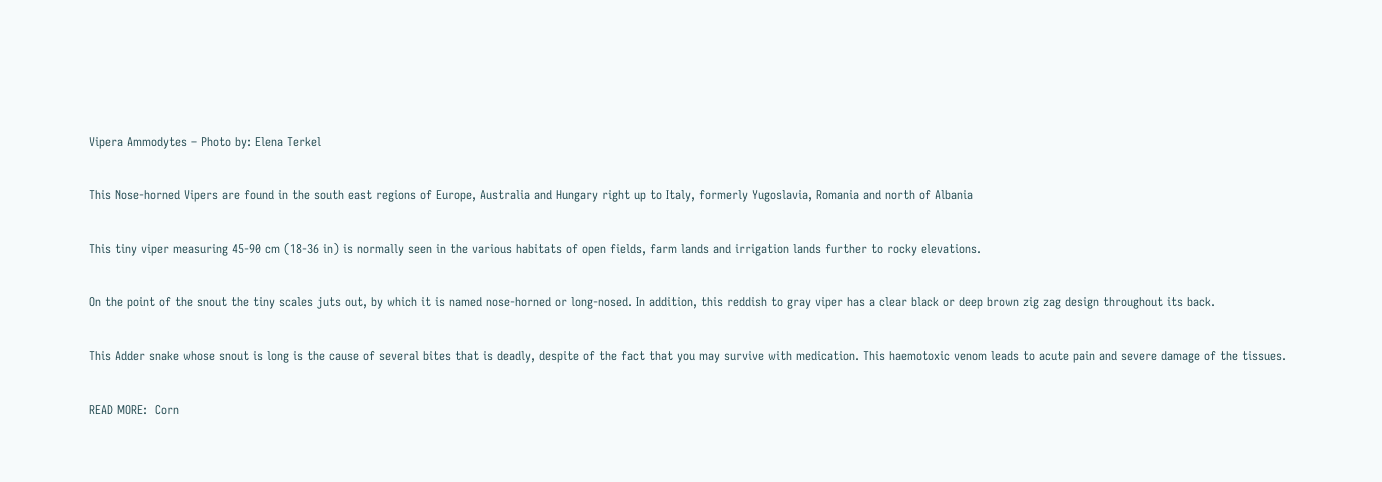Vipera Ammodytes – Photo by: Elena Terkel

This Nose-horned Vipers are found in the south east regions of Europe, Australia and Hungary right up to Italy, formerly Yugoslavia, Romania and north of Albania

This tiny viper measuring 45-90 cm (18-36 in) is normally seen in the various habitats of open fields, farm lands and irrigation lands further to rocky elevations.

On the point of the snout the tiny scales juts out, by which it is named nose-horned or long-nosed. In addition, this reddish to gray viper has a clear black or deep brown zig zag design throughout its back.

This Adder snake whose snout is long is the cause of several bites that is deadly, despite of the fact that you may survive with medication. This haemotoxic venom leads to acute pain and severe damage of the tissues.

READ MORE:  Corn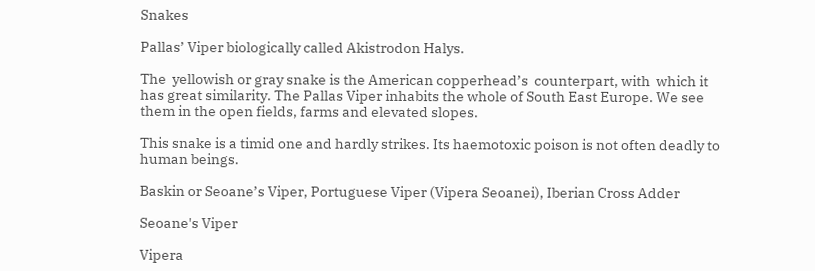Snakes

Pallas’ Viper biologically called Akistrodon Halys.

The  yellowish or gray snake is the American copperhead’s  counterpart, with  which it has great similarity. The Pallas Viper inhabits the whole of South East Europe. We see them in the open fields, farms and elevated slopes.

This snake is a timid one and hardly strikes. Its haemotoxic poison is not often deadly to human beings.

Baskin or Seoane’s Viper, Portuguese Viper (Vipera Seoanei), Iberian Cross Adder

Seoane's Viper

Vipera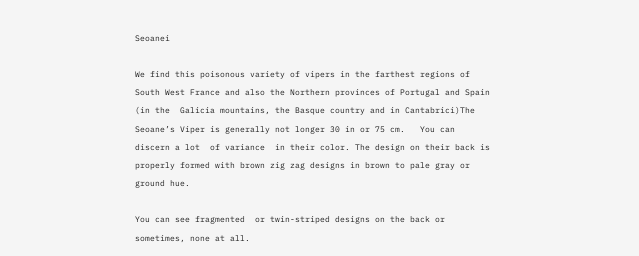Seoanei

We find this poisonous variety of vipers in the farthest regions of South West France and also the Northern provinces of Portugal and Spain (in the  Galicia mountains, the Basque country and in Cantabrici)The Seoane’s Viper is generally not longer 30 in or 75 cm.   You can discern a lot  of variance  in their color. The design on their back is properly formed with brown zig zag designs in brown to pale gray or ground hue.

You can see fragmented  or twin-striped designs on the back or sometimes, none at all.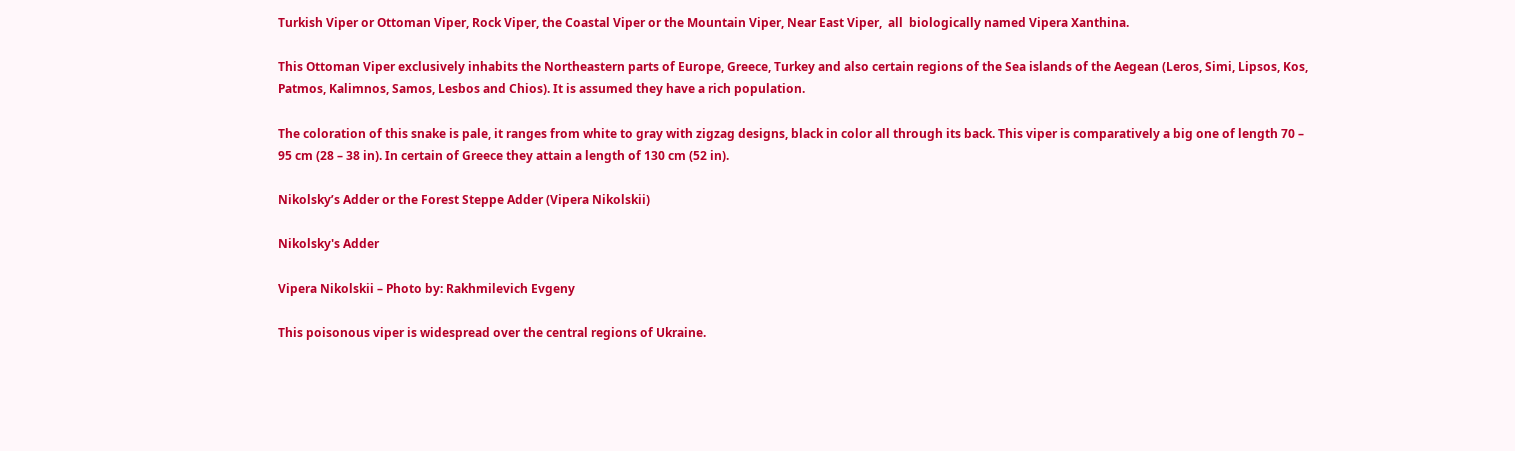Turkish Viper or Ottoman Viper, Rock Viper, the Coastal Viper or the Mountain Viper, Near East Viper,  all  biologically named Vipera Xanthina.

This Ottoman Viper exclusively inhabits the Northeastern parts of Europe, Greece, Turkey and also certain regions of the Sea islands of the Aegean (Leros, Simi, Lipsos, Kos, Patmos, Kalimnos, Samos, Lesbos and Chios). It is assumed they have a rich population.

The coloration of this snake is pale, it ranges from white to gray with zigzag designs, black in color all through its back. This viper is comparatively a big one of length 70 – 95 cm (28 – 38 in). In certain of Greece they attain a length of 130 cm (52 in).

Nikolsky’s Adder or the Forest Steppe Adder (Vipera Nikolskii)

Nikolsky's Adder

Vipera Nikolskii – Photo by: Rakhmilevich Evgeny

This poisonous viper is widespread over the central regions of Ukraine.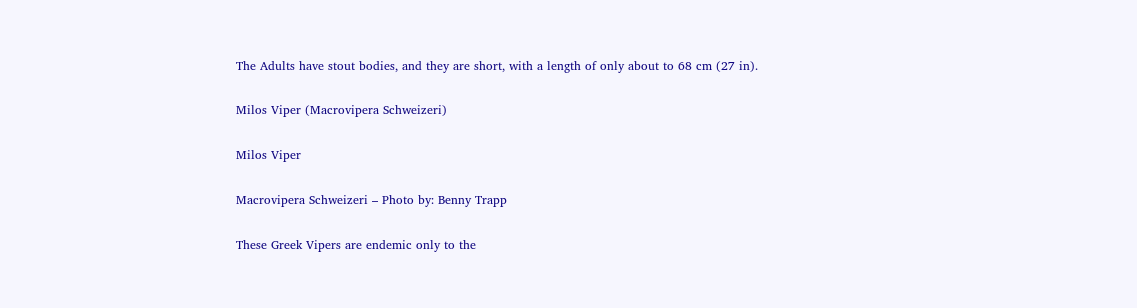The Adults have stout bodies, and they are short, with a length of only about to 68 cm (27 in).

Milos Viper (Macrovipera Schweizeri)

Milos Viper

Macrovipera Schweizeri – Photo by: Benny Trapp

These Greek Vipers are endemic only to the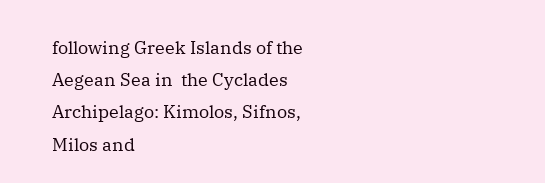following Greek Islands of the Aegean Sea in  the Cyclades Archipelago: Kimolos, Sifnos, Milos and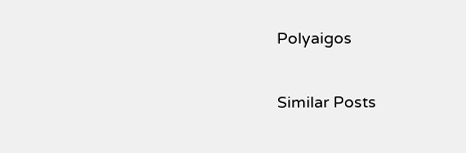Polyaigos

Similar Posts